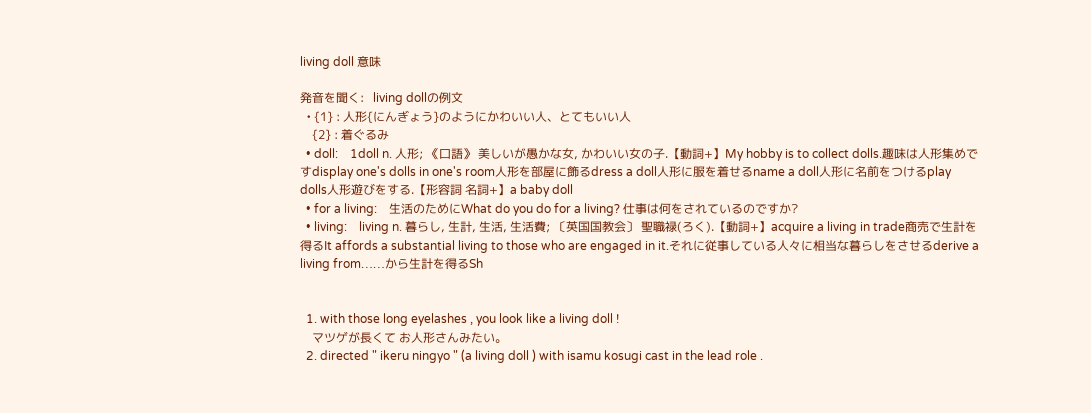living doll 意味

発音を聞く:   living dollの例文
  • {1} : 人形{にんぎょう}のようにかわいい人、とてもいい人
    {2} : 着ぐるみ
  • doll:    1doll n. 人形; 《口語》 美しいが愚かな女, かわいい女の子.【動詞+】My hobby is to collect dolls.趣味は人形集めですdisplay one's dolls in one's room人形を部屋に飾るdress a doll人形に服を着せるname a doll人形に名前をつけるplay dolls人形遊びをする.【形容詞 名詞+】a baby doll
  • for a living:    生活のためにWhat do you do for a living? 仕事は何をされているのですか?
  • living:    living n. 暮らし, 生計, 生活, 生活費; 〔英国国教会〕 聖職禄(ろく).【動詞+】acquire a living in trade商売で生計を得るIt affords a substantial living to those who are engaged in it.それに従事している人々に相当な暮らしをさせるderive a living from……から生計を得るSh


  1. with those long eyelashes , you look like a living doll !
    マツゲが長くて お人形さんみたい。
  2. directed " ikeru ningyo " (a living doll ) with isamu kosugi cast in the lead role .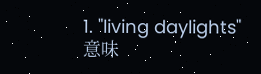1. "living daylights" 意味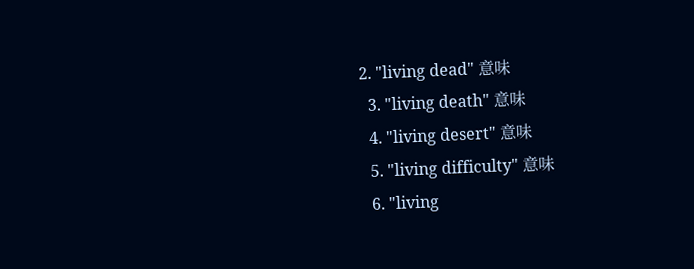2. "living dead" 意味
  3. "living death" 意味
  4. "living desert" 意味
  5. "living difficulty" 意味
  6. "living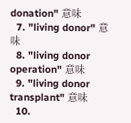donation" 意味
  7. "living donor" 意味
  8. "living donor operation" 意味
  9. "living donor transplant" 意味
  10.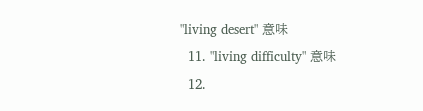"living desert" 意味
  11. "living difficulty" 意味
  12.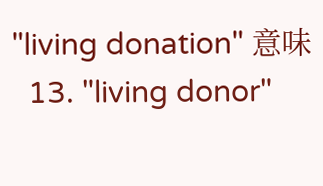"living donation" 意味
  13. "living donor"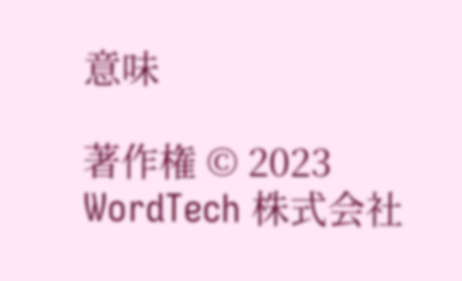意味

著作権 © 2023 WordTech 株式会社